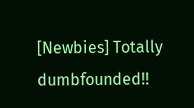[Newbies] Totally dumbfounded!!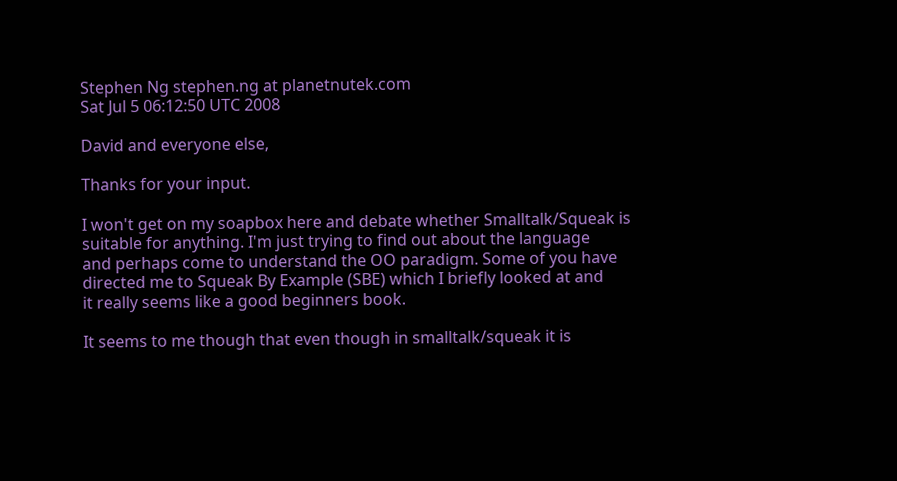Stephen Ng stephen.ng at planetnutek.com
Sat Jul 5 06:12:50 UTC 2008

David and everyone else,

Thanks for your input.

I won't get on my soapbox here and debate whether Smalltalk/Squeak is
suitable for anything. I'm just trying to find out about the language
and perhaps come to understand the OO paradigm. Some of you have
directed me to Squeak By Example (SBE) which I briefly looked at and
it really seems like a good beginners book.

It seems to me though that even though in smalltalk/squeak it is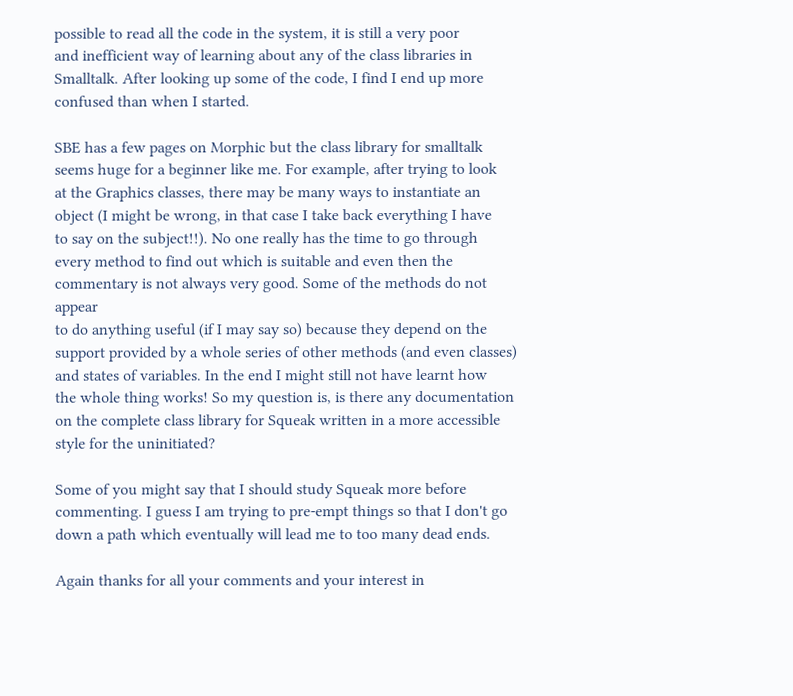possible to read all the code in the system, it is still a very poor
and inefficient way of learning about any of the class libraries in
Smalltalk. After looking up some of the code, I find I end up more
confused than when I started.

SBE has a few pages on Morphic but the class library for smalltalk
seems huge for a beginner like me. For example, after trying to look
at the Graphics classes, there may be many ways to instantiate an
object (I might be wrong, in that case I take back everything I have
to say on the subject!!). No one really has the time to go through
every method to find out which is suitable and even then the
commentary is not always very good. Some of the methods do not appear
to do anything useful (if I may say so) because they depend on the
support provided by a whole series of other methods (and even classes)
and states of variables. In the end I might still not have learnt how
the whole thing works! So my question is, is there any documentation
on the complete class library for Squeak written in a more accessible
style for the uninitiated?

Some of you might say that I should study Squeak more before
commenting. I guess I am trying to pre-empt things so that I don't go
down a path which eventually will lead me to too many dead ends.

Again thanks for all your comments and your interest in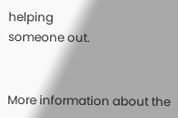helping
someone out.


More information about the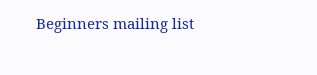Beginners mailing list